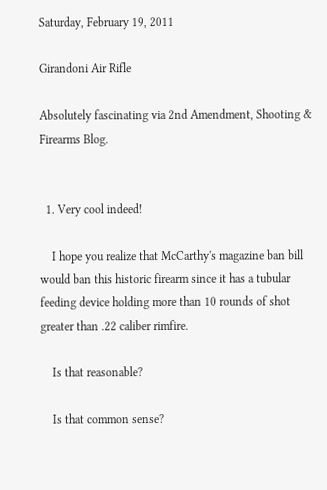Saturday, February 19, 2011

Girandoni Air Rifle

Absolutely fascinating via 2nd Amendment, Shooting & Firearms Blog.


  1. Very cool indeed!

    I hope you realize that McCarthy's magazine ban bill would ban this historic firearm since it has a tubular feeding device holding more than 10 rounds of shot greater than .22 caliber rimfire.

    Is that reasonable?

    Is that common sense?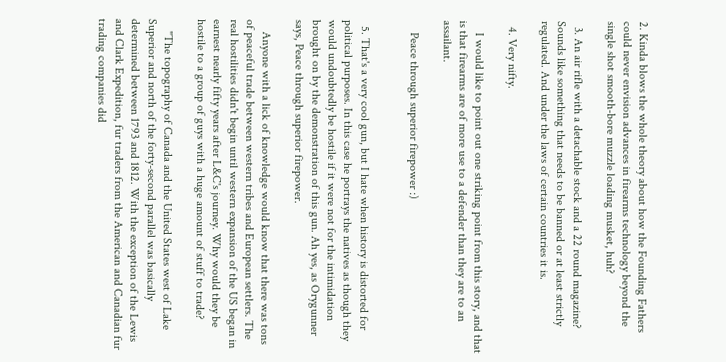2. Kinda blows the whole theory about how the Founding Fathers could never envision advances in firearms technology beyond the single shot smooth-bore muzzle loading musket, huh?

  3. An air rifle with a detachable stock and a 22 round magazine? Sounds like something that needs to be banned or at least strictly regulated. And under the laws of certain countries it is.

  4. Very nifty.

    I would like to point out one striking point from this story, and that is that firearms are of more use to a defender than they are to an assailant.

    Peace through superior firepower :)


  5. That's a very cool gun, but I hate when history is distorted for political purposes. In this case he portrays the natives as though they would undoubtedly be hostile if it were not for the intimidation brought on by the demonstration of this gun. Ah yes, as Orygunner says, Peace through superior firepower.

    Anyone with a lick of knowledge would know that there was tons of peaceful trade between western tribes and European settlers. The real hostilities didn't begin until western expansion of the US began in earnest nearly fifty years after L&C's journey. Why would they be hostile to a group of guys with a huge amount of stuff to trade?

    "The topography of Canada and the United States west of Lake Superior and north of the forty-second parallel was basically determined between 1793 and 1812. With the exception of the Lewis and Clark Expedition, fur traders from the American and Canadian fur trading companies did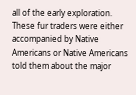all of the early exploration. These fur traders were either accompanied by Native Americans or Native Americans told them about the major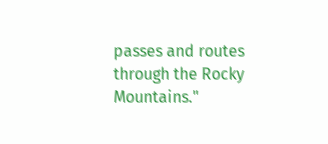passes and routes through the Rocky Mountains."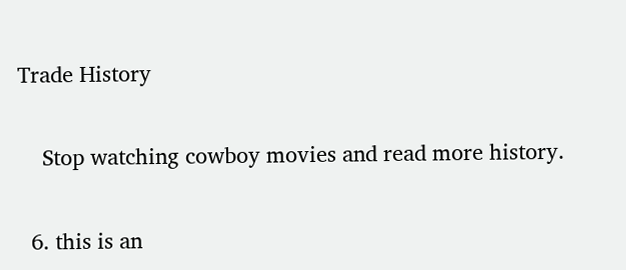Trade History

    Stop watching cowboy movies and read more history.

  6. this is an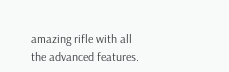amazing rifle with all the advanced features.